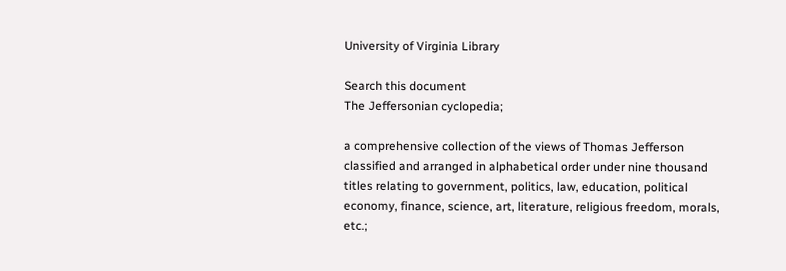University of Virginia Library

Search this document
The Jeffersonian cyclopedia;

a comprehensive collection of the views of Thomas Jefferson classified and arranged in alphabetical order under nine thousand titles relating to government, politics, law, education, political economy, finance, science, art, literature, religious freedom, morals, etc.;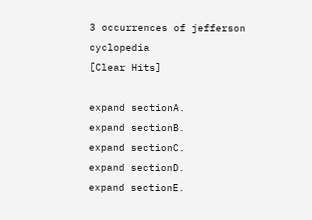3 occurrences of jefferson cyclopedia
[Clear Hits]

expand sectionA.
expand sectionB.
expand sectionC.
expand sectionD.
expand sectionE.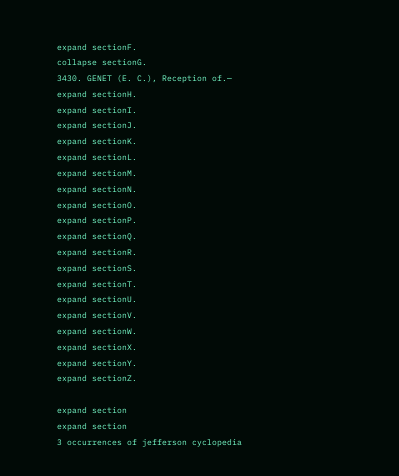expand sectionF.
collapse sectionG.
3430. GENET (E. C.), Reception of.—
expand sectionH.
expand sectionI.
expand sectionJ.
expand sectionK.
expand sectionL.
expand sectionM.
expand sectionN.
expand sectionO.
expand sectionP.
expand sectionQ.
expand sectionR.
expand sectionS.
expand sectionT.
expand sectionU.
expand sectionV.
expand sectionW.
expand sectionX.
expand sectionY.
expand sectionZ.

expand section
expand section
3 occurrences of jefferson cyclopedia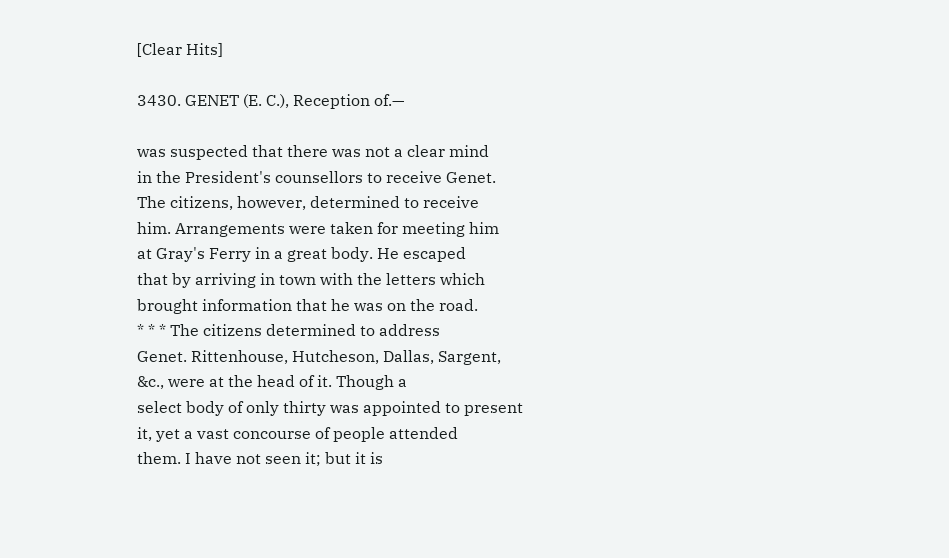[Clear Hits]

3430. GENET (E. C.), Reception of.—

was suspected that there was not a clear mind
in the President's counsellors to receive Genet.
The citizens, however, determined to receive
him. Arrangements were taken for meeting him
at Gray's Ferry in a great body. He escaped
that by arriving in town with the letters which
brought information that he was on the road.
* * * The citizens determined to address
Genet. Rittenhouse, Hutcheson, Dallas, Sargent,
&c., were at the head of it. Though a
select body of only thirty was appointed to present
it, yet a vast concourse of people attended
them. I have not seen it; but it is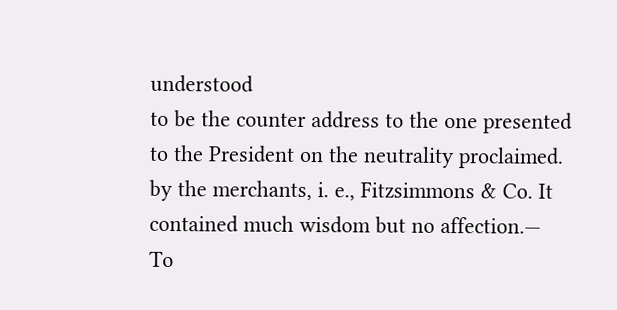understood
to be the counter address to the one presented
to the President on the neutrality proclaimed.
by the merchants, i. e., Fitzsimmons & Co. It
contained much wisdom but no affection.—
To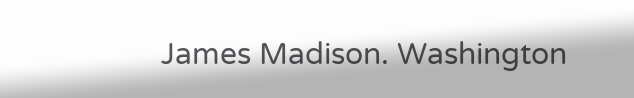James Madison. Washington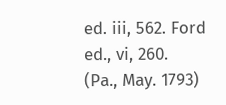ed. iii, 562. Ford ed., vi, 260.
(Pa., May. 1793)